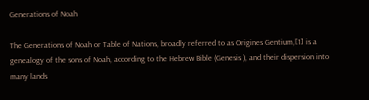Generations of Noah

The Generations of Noah or Table of Nations, broadly referred to as Origines Gentium,[1] is a genealogy of the sons of Noah, according to the Hebrew Bible (Genesis ), and their dispersion into many lands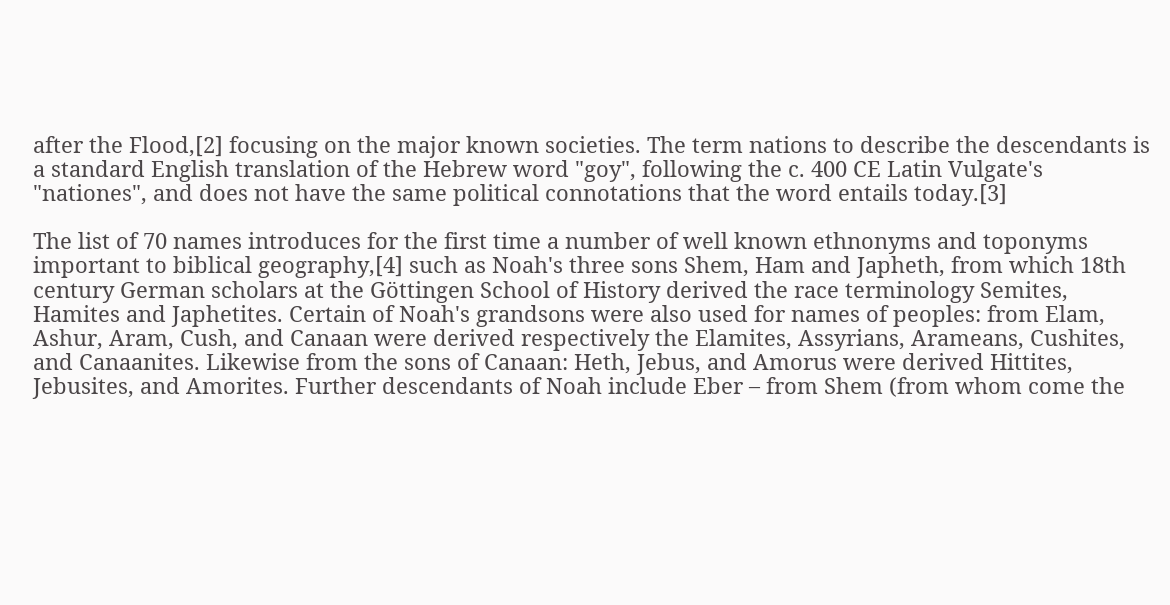after the Flood,[2] focusing on the major known societies. The term nations to describe the descendants is a standard English translation of the Hebrew word "goy", following the c. 400 CE Latin Vulgate's "nationes", and does not have the same political connotations that the word entails today.[3]

The list of 70 names introduces for the first time a number of well known ethnonyms and toponyms important to biblical geography,[4] such as Noah's three sons Shem, Ham and Japheth, from which 18th century German scholars at the Göttingen School of History derived the race terminology Semites, Hamites and Japhetites. Certain of Noah's grandsons were also used for names of peoples: from Elam, Ashur, Aram, Cush, and Canaan were derived respectively the Elamites, Assyrians, Arameans, Cushites, and Canaanites. Likewise from the sons of Canaan: Heth, Jebus, and Amorus were derived Hittites, Jebusites, and Amorites. Further descendants of Noah include Eber – from Shem (from whom come the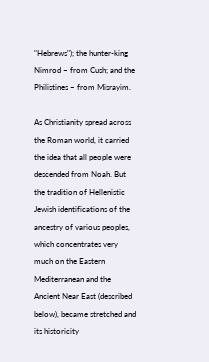"Hebrews"); the hunter-king Nimrod – from Cush; and the Philistines – from Misrayim.

As Christianity spread across the Roman world, it carried the idea that all people were descended from Noah. But the tradition of Hellenistic Jewish identifications of the ancestry of various peoples, which concentrates very much on the Eastern Mediterranean and the Ancient Near East (described below), became stretched and its historicity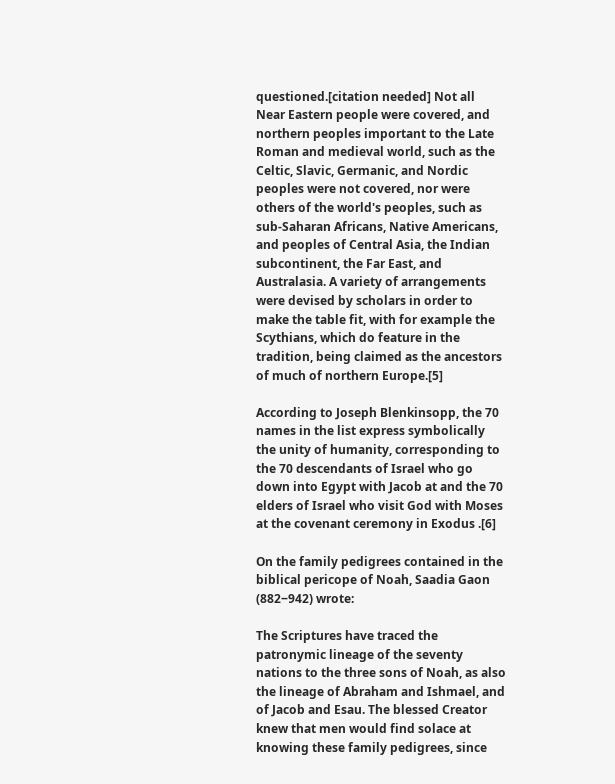questioned.[citation needed] Not all Near Eastern people were covered, and northern peoples important to the Late Roman and medieval world, such as the Celtic, Slavic, Germanic, and Nordic peoples were not covered, nor were others of the world's peoples, such as sub-Saharan Africans, Native Americans, and peoples of Central Asia, the Indian subcontinent, the Far East, and Australasia. A variety of arrangements were devised by scholars in order to make the table fit, with for example the Scythians, which do feature in the tradition, being claimed as the ancestors of much of northern Europe.[5]

According to Joseph Blenkinsopp, the 70 names in the list express symbolically the unity of humanity, corresponding to the 70 descendants of Israel who go down into Egypt with Jacob at and the 70 elders of Israel who visit God with Moses at the covenant ceremony in Exodus .[6]

On the family pedigrees contained in the biblical pericope of Noah, Saadia Gaon (882‒942) wrote:

The Scriptures have traced the patronymic lineage of the seventy nations to the three sons of Noah, as also the lineage of Abraham and Ishmael, and of Jacob and Esau. The blessed Creator knew that men would find solace at knowing these family pedigrees, since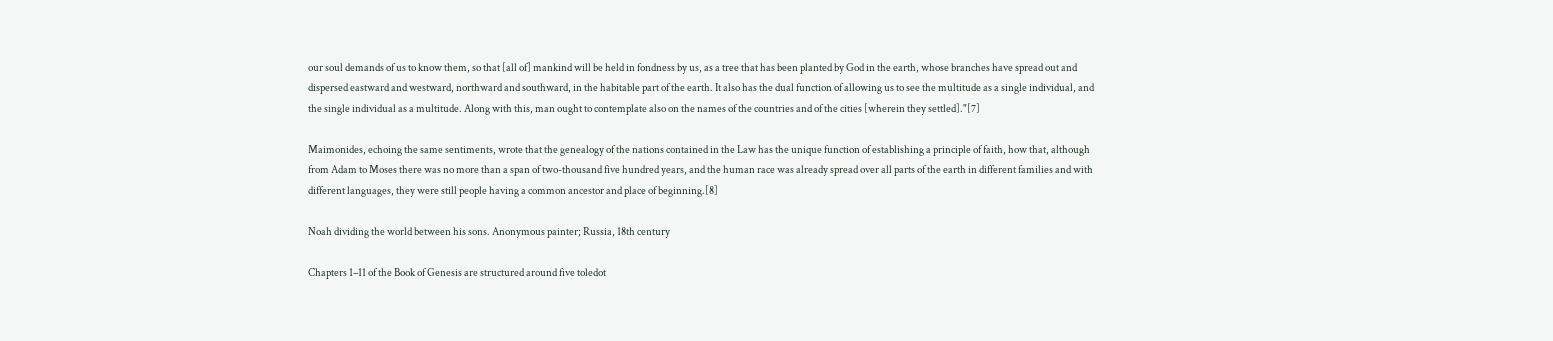our soul demands of us to know them, so that [all of] mankind will be held in fondness by us, as a tree that has been planted by God in the earth, whose branches have spread out and dispersed eastward and westward, northward and southward, in the habitable part of the earth. It also has the dual function of allowing us to see the multitude as a single individual, and the single individual as a multitude. Along with this, man ought to contemplate also on the names of the countries and of the cities [wherein they settled]."[7]

Maimonides, echoing the same sentiments, wrote that the genealogy of the nations contained in the Law has the unique function of establishing a principle of faith, how that, although from Adam to Moses there was no more than a span of two-thousand five hundred years, and the human race was already spread over all parts of the earth in different families and with different languages, they were still people having a common ancestor and place of beginning.[8]

Noah dividing the world between his sons. Anonymous painter; Russia, 18th century

Chapters 1–11 of the Book of Genesis are structured around five toledot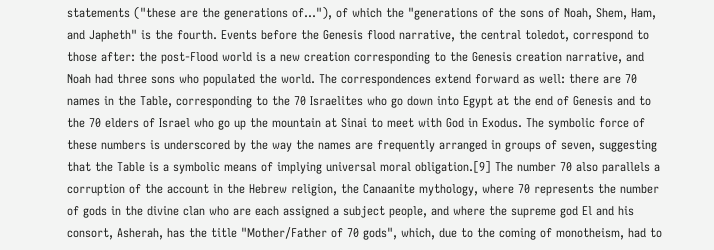statements ("these are the generations of..."), of which the "generations of the sons of Noah, Shem, Ham, and Japheth" is the fourth. Events before the Genesis flood narrative, the central toledot, correspond to those after: the post-Flood world is a new creation corresponding to the Genesis creation narrative, and Noah had three sons who populated the world. The correspondences extend forward as well: there are 70 names in the Table, corresponding to the 70 Israelites who go down into Egypt at the end of Genesis and to the 70 elders of Israel who go up the mountain at Sinai to meet with God in Exodus. The symbolic force of these numbers is underscored by the way the names are frequently arranged in groups of seven, suggesting that the Table is a symbolic means of implying universal moral obligation.[9] The number 70 also parallels a corruption of the account in the Hebrew religion, the Canaanite mythology, where 70 represents the number of gods in the divine clan who are each assigned a subject people, and where the supreme god El and his consort, Asherah, has the title "Mother/Father of 70 gods", which, due to the coming of monotheism, had to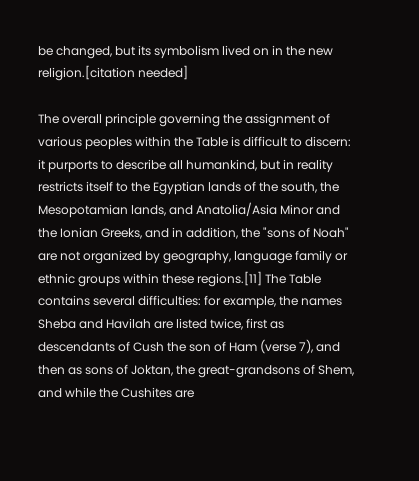be changed, but its symbolism lived on in the new religion.[citation needed]

The overall principle governing the assignment of various peoples within the Table is difficult to discern: it purports to describe all humankind, but in reality restricts itself to the Egyptian lands of the south, the Mesopotamian lands, and Anatolia/Asia Minor and the Ionian Greeks, and in addition, the "sons of Noah" are not organized by geography, language family or ethnic groups within these regions.[11] The Table contains several difficulties: for example, the names Sheba and Havilah are listed twice, first as descendants of Cush the son of Ham (verse 7), and then as sons of Joktan, the great-grandsons of Shem, and while the Cushites are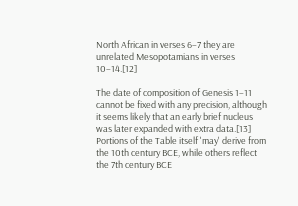North African in verses 6–7 they are unrelated Mesopotamians in verses 10–14.[12]

The date of composition of Genesis 1–11 cannot be fixed with any precision, although it seems likely that an early brief nucleus was later expanded with extra data.[13] Portions of the Table itself 'may' derive from the 10th century BCE, while others reflect the 7th century BCE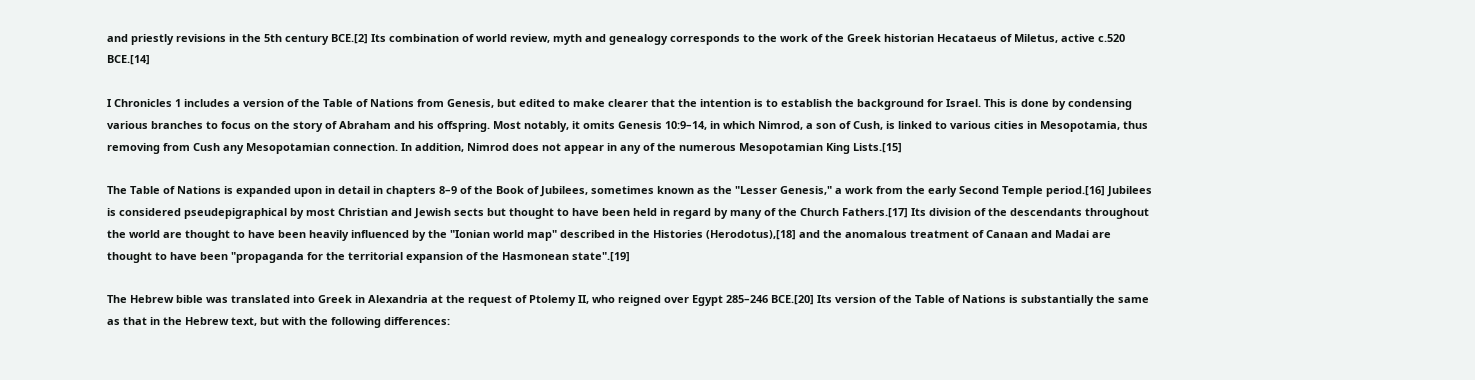and priestly revisions in the 5th century BCE.[2] Its combination of world review, myth and genealogy corresponds to the work of the Greek historian Hecataeus of Miletus, active c.520 BCE.[14]

I Chronicles 1 includes a version of the Table of Nations from Genesis, but edited to make clearer that the intention is to establish the background for Israel. This is done by condensing various branches to focus on the story of Abraham and his offspring. Most notably, it omits Genesis 10:9–14, in which Nimrod, a son of Cush, is linked to various cities in Mesopotamia, thus removing from Cush any Mesopotamian connection. In addition, Nimrod does not appear in any of the numerous Mesopotamian King Lists.[15]

The Table of Nations is expanded upon in detail in chapters 8–9 of the Book of Jubilees, sometimes known as the "Lesser Genesis," a work from the early Second Temple period.[16] Jubilees is considered pseudepigraphical by most Christian and Jewish sects but thought to have been held in regard by many of the Church Fathers.[17] Its division of the descendants throughout the world are thought to have been heavily influenced by the "Ionian world map" described in the Histories (Herodotus),[18] and the anomalous treatment of Canaan and Madai are thought to have been "propaganda for the territorial expansion of the Hasmonean state".[19]

The Hebrew bible was translated into Greek in Alexandria at the request of Ptolemy II, who reigned over Egypt 285–246 BCE.[20] Its version of the Table of Nations is substantially the same as that in the Hebrew text, but with the following differences: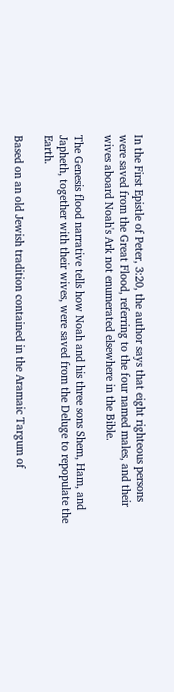In the First Epistle of Peter, 3:20, the author says that eight righteous persons were saved from the Great Flood, referring to the four named males, and their wives aboard Noah's Ark not enumerated elsewhere in the Bible.

The Genesis flood narrative tells how Noah and his three sons Shem, Ham, and Japheth, together with their wives, were saved from the Deluge to repopulate the Earth.

Based on an old Jewish tradition contained in the Aramaic Targum of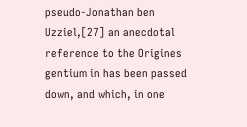pseudo-Jonathan ben Uzziel,[27] an anecdotal reference to the Origines gentium in has been passed down, and which, in one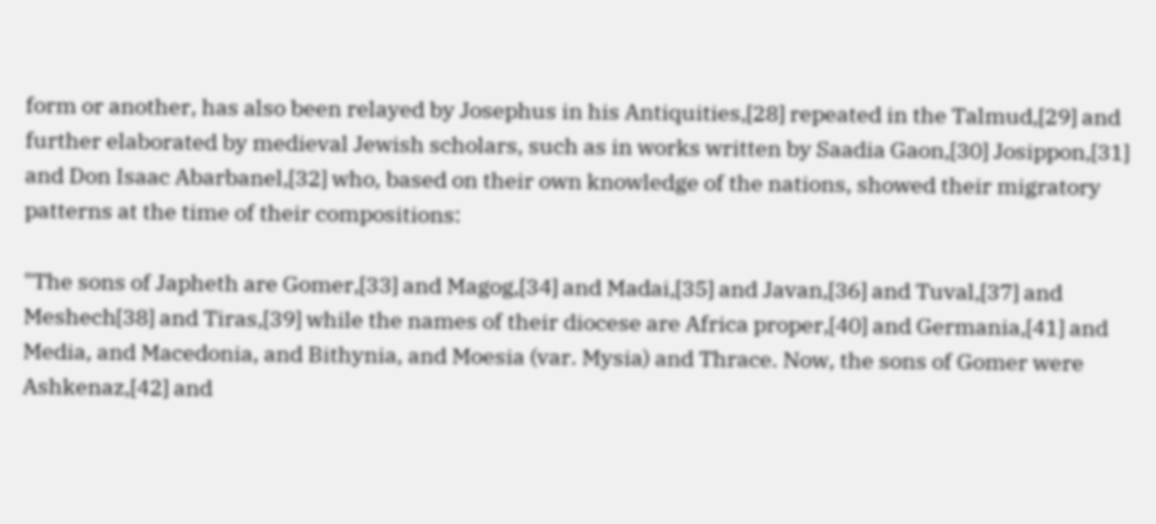form or another, has also been relayed by Josephus in his Antiquities,[28] repeated in the Talmud,[29] and further elaborated by medieval Jewish scholars, such as in works written by Saadia Gaon,[30] Josippon,[31] and Don Isaac Abarbanel,[32] who, based on their own knowledge of the nations, showed their migratory patterns at the time of their compositions:

"The sons of Japheth are Gomer,[33] and Magog,[34] and Madai,[35] and Javan,[36] and Tuval,[37] and Meshech[38] and Tiras,[39] while the names of their diocese are Africa proper,[40] and Germania,[41] and Media, and Macedonia, and Bithynia, and Moesia (var. Mysia) and Thrace. Now, the sons of Gomer were Ashkenaz,[42] and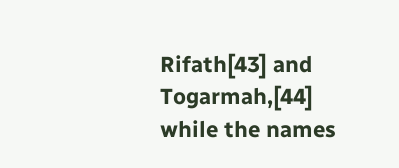Rifath[43] and Togarmah,[44] while the names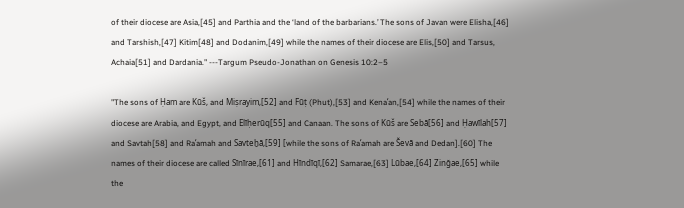of their diocese are Asia,[45] and Parthia and the ‘land of the barbarians.’ The sons of Javan were Elisha,[46] and Tarshish,[47] Kitim[48] and Dodanim,[49] while the names of their diocese are Elis,[50] and Tarsus, Achaia[51] and Dardania." ---Targum Pseudo-Jonathan on Genesis 10:2–5

"The sons of Ḥam are Kūš, and Miṣrayim,[52] and Fūṭ (Phut),[53] and Kenaʻan,[54] while the names of their diocese are Arabia, and Egypt, and Elīḥerūq[55] and Canaan. The sons of Kūš are Sebā[56] and Ḥawīlah[57] and Savtah[58] and Raʻamah and Savteḫā,[59] [while the sons of Raʻamah are Ševā and Dedan].[60] The names of their diocese are called Sīnīrae,[61] and Hīndīqī,[62] Samarae,[63] Lūbae,[64] Zinğae,[65] while the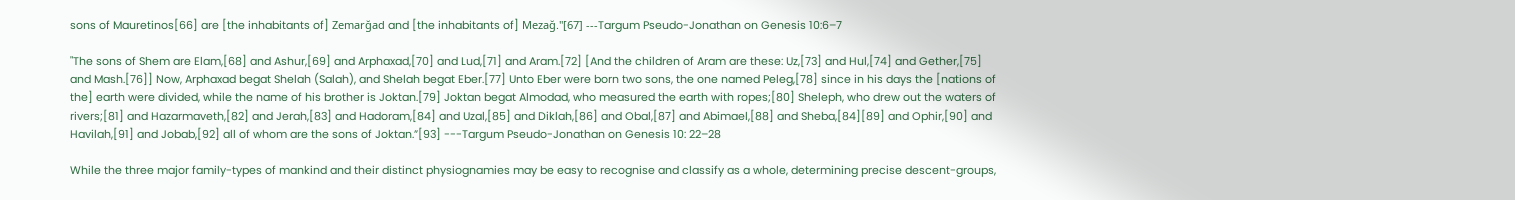sons of Mauretinos[66] are [the inhabitants of] Zemarğad and [the inhabitants of] Mezağ."[67] ---Targum Pseudo-Jonathan on Genesis 10:6–7

"The sons of Shem are Elam,[68] and Ashur,[69] and Arphaxad,[70] and Lud,[71] and Aram.[72] [And the children of Aram are these: Uz,[73] and Hul,[74] and Gether,[75] and Mash.[76]] Now, Arphaxad begat Shelah (Salah), and Shelah begat Eber.[77] Unto Eber were born two sons, the one named Peleg,[78] since in his days the [nations of the] earth were divided, while the name of his brother is Joktan.[79] Joktan begat Almodad, who measured the earth with ropes;[80] Sheleph, who drew out the waters of rivers;[81] and Hazarmaveth,[82] and Jerah,[83] and Hadoram,[84] and Uzal,[85] and Diklah,[86] and Obal,[87] and Abimael,[88] and Sheba,[84][89] and Ophir,[90] and Havilah,[91] and Jobab,[92] all of whom are the sons of Joktan.”[93] ---Targum Pseudo-Jonathan on Genesis 10: 22–28

While the three major family-types of mankind and their distinct physiognamies may be easy to recognise and classify as a whole, determining precise descent-groups,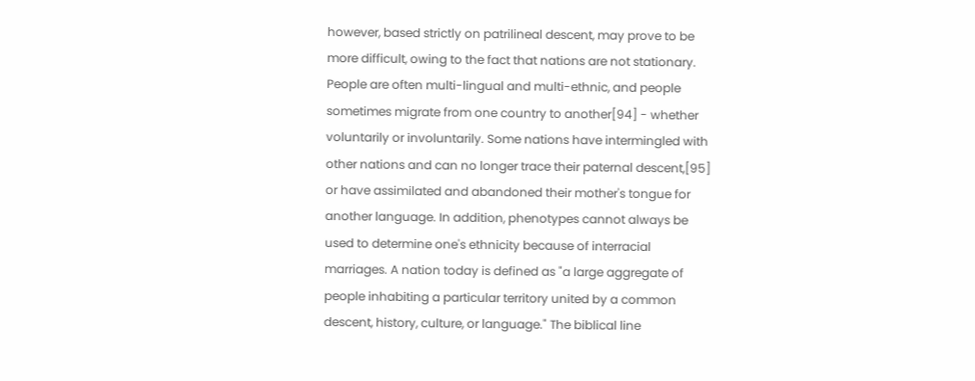however, based strictly on patrilineal descent, may prove to be more difficult, owing to the fact that nations are not stationary. People are often multi-lingual and multi-ethnic, and people sometimes migrate from one country to another[94] - whether voluntarily or involuntarily. Some nations have intermingled with other nations and can no longer trace their paternal descent,[95] or have assimilated and abandoned their mother's tongue for another language. In addition, phenotypes cannot always be used to determine one's ethnicity because of interracial marriages. A nation today is defined as "a large aggregate of people inhabiting a particular territory united by a common descent, history, culture, or language." The biblical line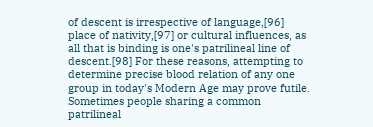of descent is irrespective of language,[96] place of nativity,[97] or cultural influences, as all that is binding is one's patrilineal line of descent.[98] For these reasons, attempting to determine precise blood relation of any one group in today's Modern Age may prove futile. Sometimes people sharing a common patrilineal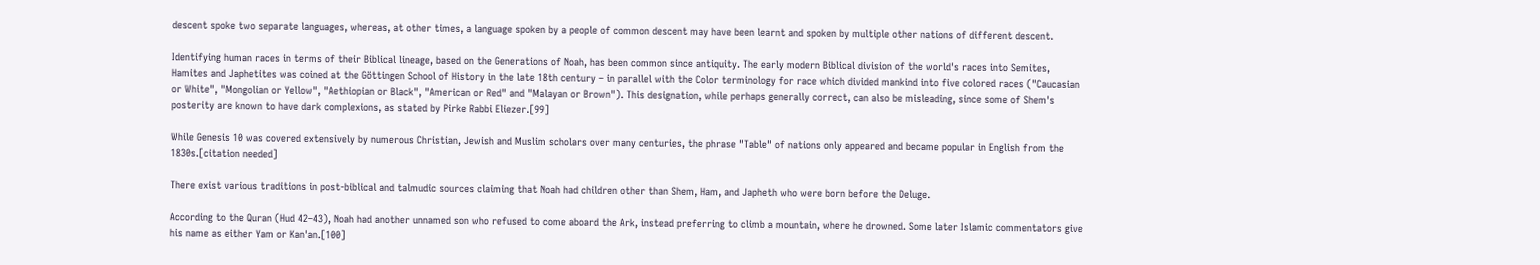descent spoke two separate languages, whereas, at other times, a language spoken by a people of common descent may have been learnt and spoken by multiple other nations of different descent.

Identifying human races in terms of their Biblical lineage, based on the Generations of Noah, has been common since antiquity. The early modern Biblical division of the world's races into Semites, Hamites and Japhetites was coined at the Göttingen School of History in the late 18th century – in parallel with the Color terminology for race which divided mankind into five colored races ("Caucasian or White", "Mongolian or Yellow", "Aethiopian or Black", "American or Red" and "Malayan or Brown"). This designation, while perhaps generally correct, can also be misleading, since some of Shem's posterity are known to have dark complexions, as stated by Pirke Rabbi Eliezer.[99]

While Genesis 10 was covered extensively by numerous Christian, Jewish and Muslim scholars over many centuries, the phrase "Table" of nations only appeared and became popular in English from the 1830s.[citation needed]

There exist various traditions in post-biblical and talmudic sources claiming that Noah had children other than Shem, Ham, and Japheth who were born before the Deluge.

According to the Quran (Hud 42–43), Noah had another unnamed son who refused to come aboard the Ark, instead preferring to climb a mountain, where he drowned. Some later Islamic commentators give his name as either Yam or Kan'an.[100]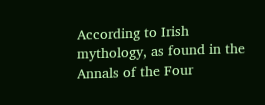According to Irish mythology, as found in the Annals of the Four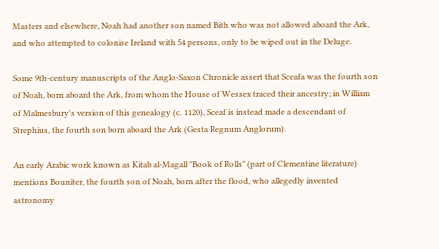Masters and elsewhere, Noah had another son named Bith who was not allowed aboard the Ark, and who attempted to colonise Ireland with 54 persons, only to be wiped out in the Deluge.

Some 9th-century manuscripts of the Anglo-Saxon Chronicle assert that Sceafa was the fourth son of Noah, born aboard the Ark, from whom the House of Wessex traced their ancestry; in William of Malmesbury's version of this genealogy (c. 1120), Sceaf is instead made a descendant of Strephius, the fourth son born aboard the Ark (Gesta Regnum Anglorum).

An early Arabic work known as Kitab al-Magall "Book of Rolls" (part of Clementine literature) mentions Bouniter, the fourth son of Noah, born after the flood, who allegedly invented astronomy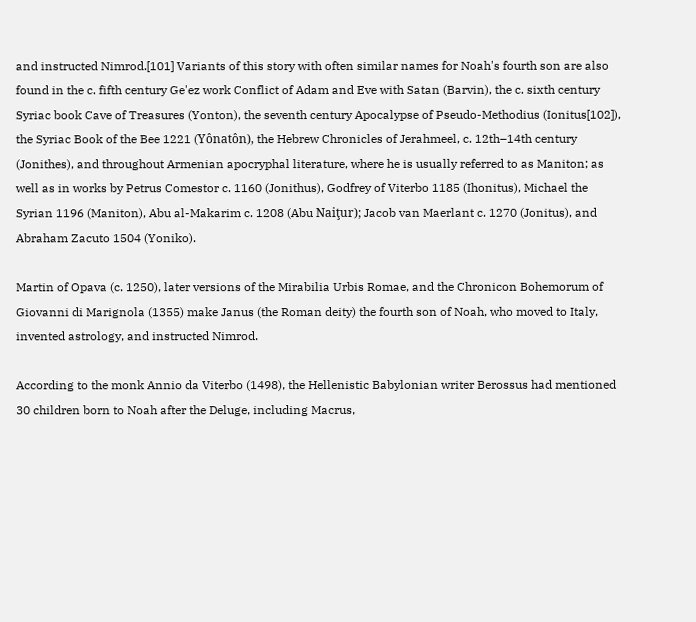and instructed Nimrod.[101] Variants of this story with often similar names for Noah's fourth son are also found in the c. fifth century Ge'ez work Conflict of Adam and Eve with Satan (Barvin), the c. sixth century Syriac book Cave of Treasures (Yonton), the seventh century Apocalypse of Pseudo-Methodius (Ionitus[102]), the Syriac Book of the Bee 1221 (Yônatôn), the Hebrew Chronicles of Jerahmeel, c. 12th–14th century (Jonithes), and throughout Armenian apocryphal literature, where he is usually referred to as Maniton; as well as in works by Petrus Comestor c. 1160 (Jonithus), Godfrey of Viterbo 1185 (Ihonitus), Michael the Syrian 1196 (Maniton), Abu al-Makarim c. 1208 (Abu Naiţur); Jacob van Maerlant c. 1270 (Jonitus), and Abraham Zacuto 1504 (Yoniko).

Martin of Opava (c. 1250), later versions of the Mirabilia Urbis Romae, and the Chronicon Bohemorum of Giovanni di Marignola (1355) make Janus (the Roman deity) the fourth son of Noah, who moved to Italy, invented astrology, and instructed Nimrod.

According to the monk Annio da Viterbo (1498), the Hellenistic Babylonian writer Berossus had mentioned 30 children born to Noah after the Deluge, including Macrus,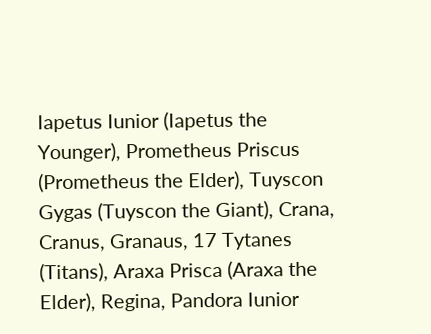Iapetus Iunior (Iapetus the Younger), Prometheus Priscus (Prometheus the Elder), Tuyscon Gygas (Tuyscon the Giant), Crana, Cranus, Granaus, 17 Tytanes (Titans), Araxa Prisca (Araxa the Elder), Regina, Pandora Iunior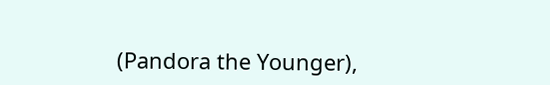(Pandora the Younger),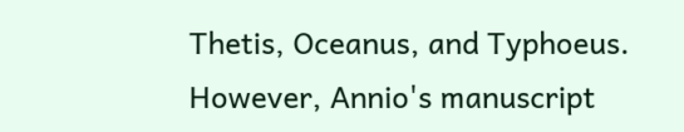Thetis, Oceanus, and Typhoeus. However, Annio's manuscript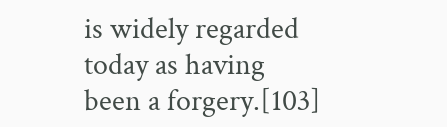is widely regarded today as having been a forgery.[103]